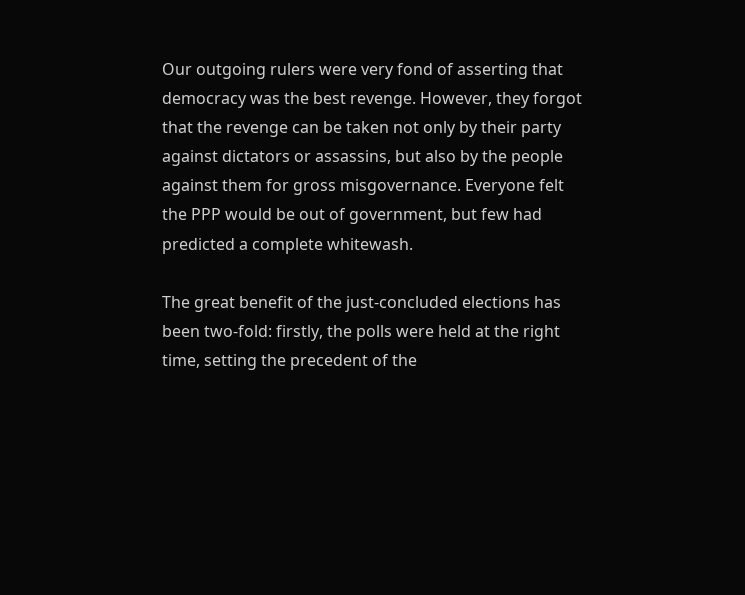Our outgoing rulers were very fond of asserting that democracy was the best revenge. However, they forgot that the revenge can be taken not only by their party against dictators or assassins, but also by the people against them for gross misgovernance. Everyone felt the PPP would be out of government, but few had predicted a complete whitewash.

The great benefit of the just-concluded elections has been two-fold: firstly, the polls were held at the right time, setting the precedent of the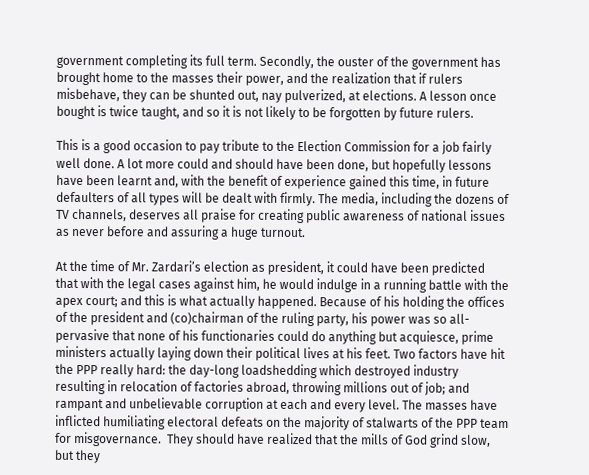government completing its full term. Secondly, the ouster of the government has brought home to the masses their power, and the realization that if rulers misbehave, they can be shunted out, nay pulverized, at elections. A lesson once bought is twice taught, and so it is not likely to be forgotten by future rulers.

This is a good occasion to pay tribute to the Election Commission for a job fairly well done. A lot more could and should have been done, but hopefully lessons have been learnt and, with the benefit of experience gained this time, in future defaulters of all types will be dealt with firmly. The media, including the dozens of TV channels, deserves all praise for creating public awareness of national issues as never before and assuring a huge turnout.

At the time of Mr. Zardari’s election as president, it could have been predicted that with the legal cases against him, he would indulge in a running battle with the apex court; and this is what actually happened. Because of his holding the offices of the president and (co)chairman of the ruling party, his power was so all-pervasive that none of his functionaries could do anything but acquiesce, prime ministers actually laying down their political lives at his feet. Two factors have hit the PPP really hard: the day-long loadshedding which destroyed industry resulting in relocation of factories abroad, throwing millions out of job; and rampant and unbelievable corruption at each and every level. The masses have inflicted humiliating electoral defeats on the majority of stalwarts of the PPP team for misgovernance.  They should have realized that the mills of God grind slow, but they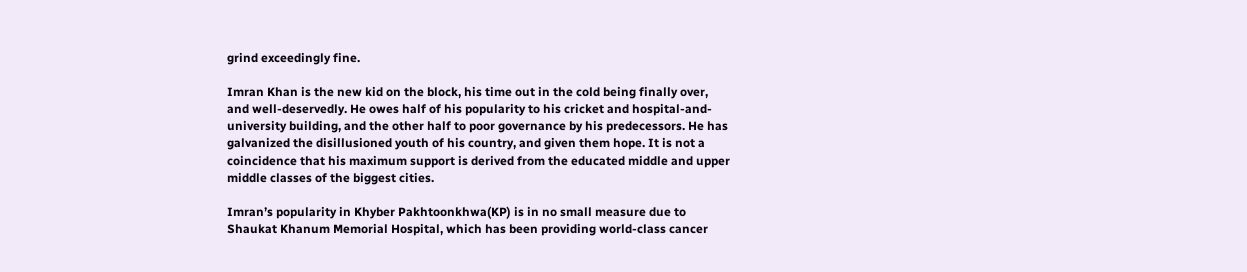grind exceedingly fine.

Imran Khan is the new kid on the block, his time out in the cold being finally over, and well-deservedly. He owes half of his popularity to his cricket and hospital-and-university building, and the other half to poor governance by his predecessors. He has galvanized the disillusioned youth of his country, and given them hope. It is not a coincidence that his maximum support is derived from the educated middle and upper middle classes of the biggest cities.

Imran’s popularity in Khyber Pakhtoonkhwa(KP) is in no small measure due to Shaukat Khanum Memorial Hospital, which has been providing world-class cancer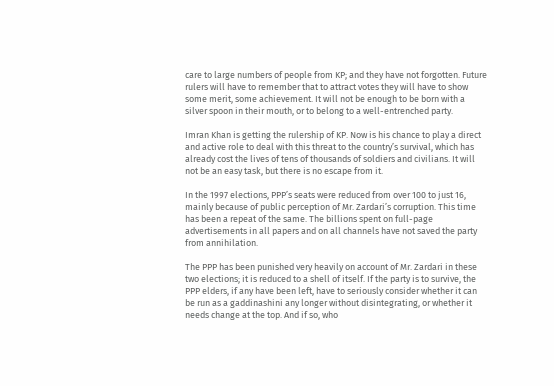care to large numbers of people from KP; and they have not forgotten. Future rulers will have to remember that to attract votes they will have to show some merit, some achievement. It will not be enough to be born with a silver spoon in their mouth, or to belong to a well-entrenched party.

Imran Khan is getting the rulership of KP. Now is his chance to play a direct and active role to deal with this threat to the country’s survival, which has already cost the lives of tens of thousands of soldiers and civilians. It will not be an easy task, but there is no escape from it.

In the 1997 elections, PPP’s seats were reduced from over 100 to just 16, mainly because of public perception of Mr. Zardari’s corruption. This time has been a repeat of the same. The billions spent on full-page advertisements in all papers and on all channels have not saved the party from annihilation.

The PPP has been punished very heavily on account of Mr. Zardari in these two elections; it is reduced to a shell of itself. If the party is to survive, the PPP elders, if any have been left, have to seriously consider whether it can be run as a gaddinashini any longer without disintegrating, or whether it needs change at the top. And if so, who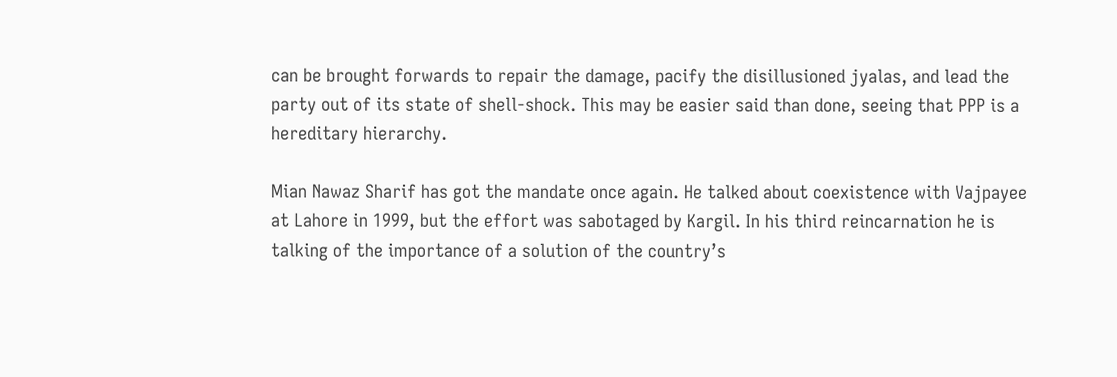can be brought forwards to repair the damage, pacify the disillusioned jyalas, and lead the party out of its state of shell-shock. This may be easier said than done, seeing that PPP is a hereditary hierarchy.

Mian Nawaz Sharif has got the mandate once again. He talked about coexistence with Vajpayee at Lahore in 1999, but the effort was sabotaged by Kargil. In his third reincarnation he is talking of the importance of a solution of the country’s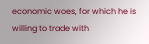economic woes, for which he is willing to trade with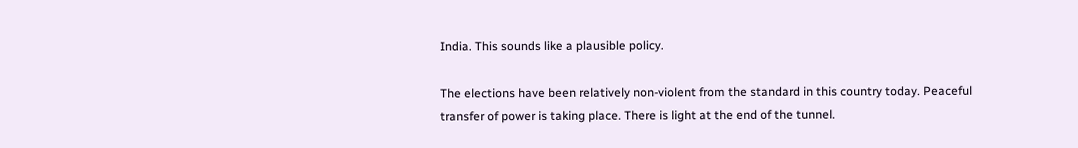India. This sounds like a plausible policy.

The elections have been relatively non-violent from the standard in this country today. Peaceful transfer of power is taking place. There is light at the end of the tunnel.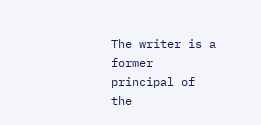The writer is a former principal of the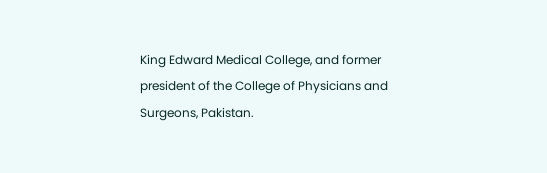King Edward Medical College, and former president of the College of Physicians and Surgeons, Pakistan.